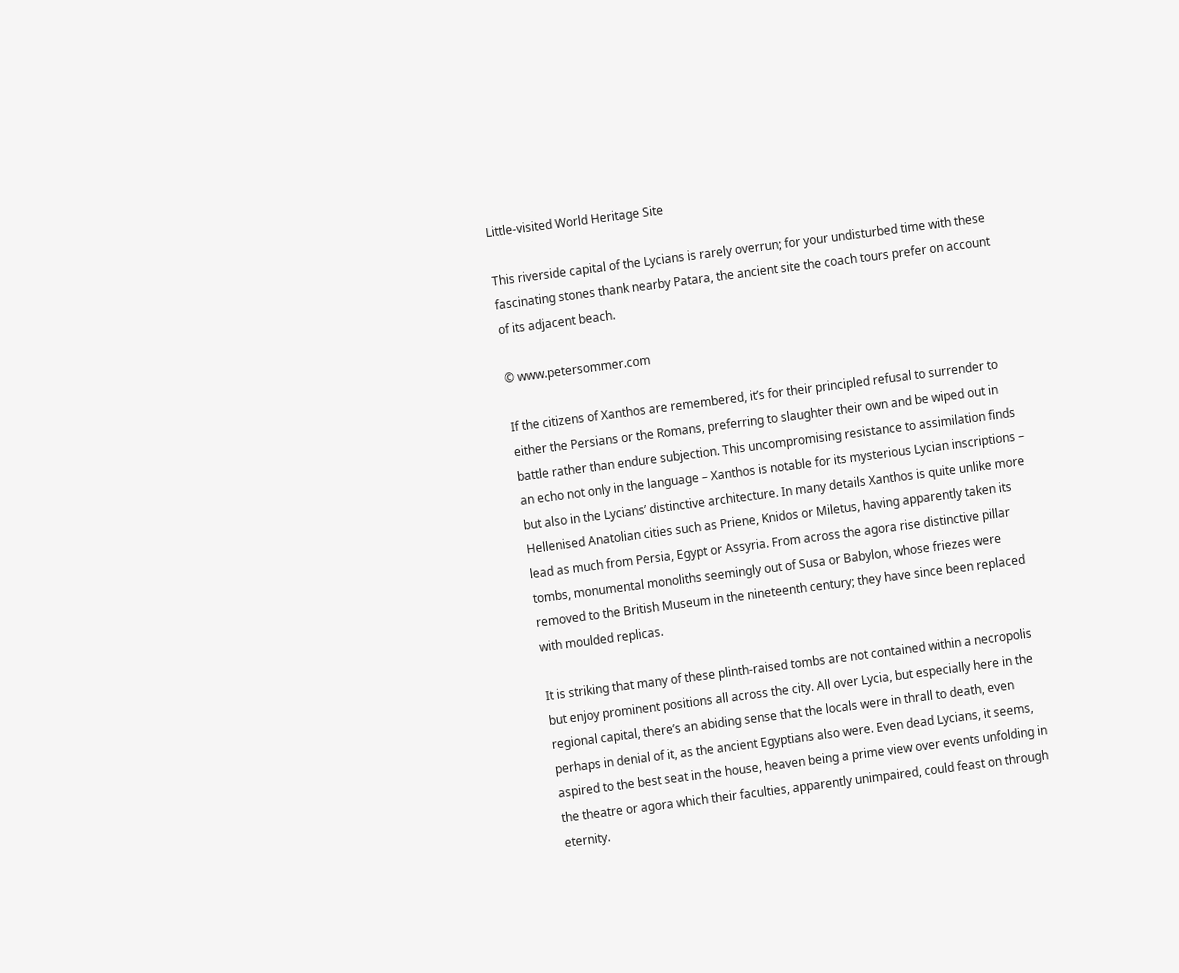Little-visited World Heritage Site

This riverside capital of the Lycians is rarely overrun; for your undisturbed time with these fascinating stones thank nearby Patara, the ancient site the coach tours prefer on account of its adjacent beach.

© www.petersommer.com

If the citizens of Xanthos are remembered, it’s for their principled refusal to surrender to either the Persians or the Romans, preferring to slaughter their own and be wiped out in battle rather than endure subjection. This uncompromising resistance to assimilation finds an echo not only in the language – Xanthos is notable for its mysterious Lycian inscriptions – but also in the Lycians’ distinctive architecture. In many details Xanthos is quite unlike more Hellenised Anatolian cities such as Priene, Knidos or Miletus, having apparently taken its lead as much from Persia, Egypt or Assyria. From across the agora rise distinctive pillar tombs, monumental monoliths seemingly out of Susa or Babylon, whose friezes were removed to the British Museum in the nineteenth century; they have since been replaced with moulded replicas.

It is striking that many of these plinth-raised tombs are not contained within a necropolis but enjoy prominent positions all across the city. All over Lycia, but especially here in the regional capital, there’s an abiding sense that the locals were in thrall to death, even perhaps in denial of it, as the ancient Egyptians also were. Even dead Lycians, it seems, aspired to the best seat in the house, heaven being a prime view over events unfolding in the theatre or agora which their faculties, apparently unimpaired, could feast on through eternity.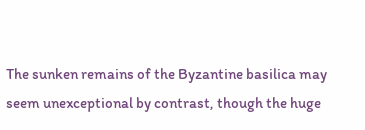The sunken remains of the Byzantine basilica may seem unexceptional by contrast, though the huge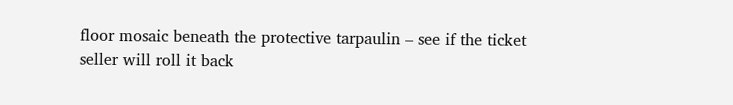floor mosaic beneath the protective tarpaulin – see if the ticket seller will roll it back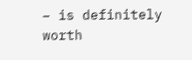– is definitely worth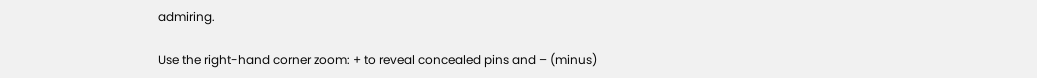admiring.

Use the right-hand corner zoom: + to reveal concealed pins and – (minus)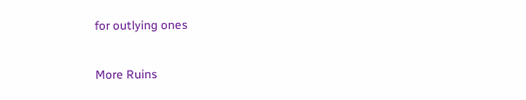for outlying ones

More Ruins